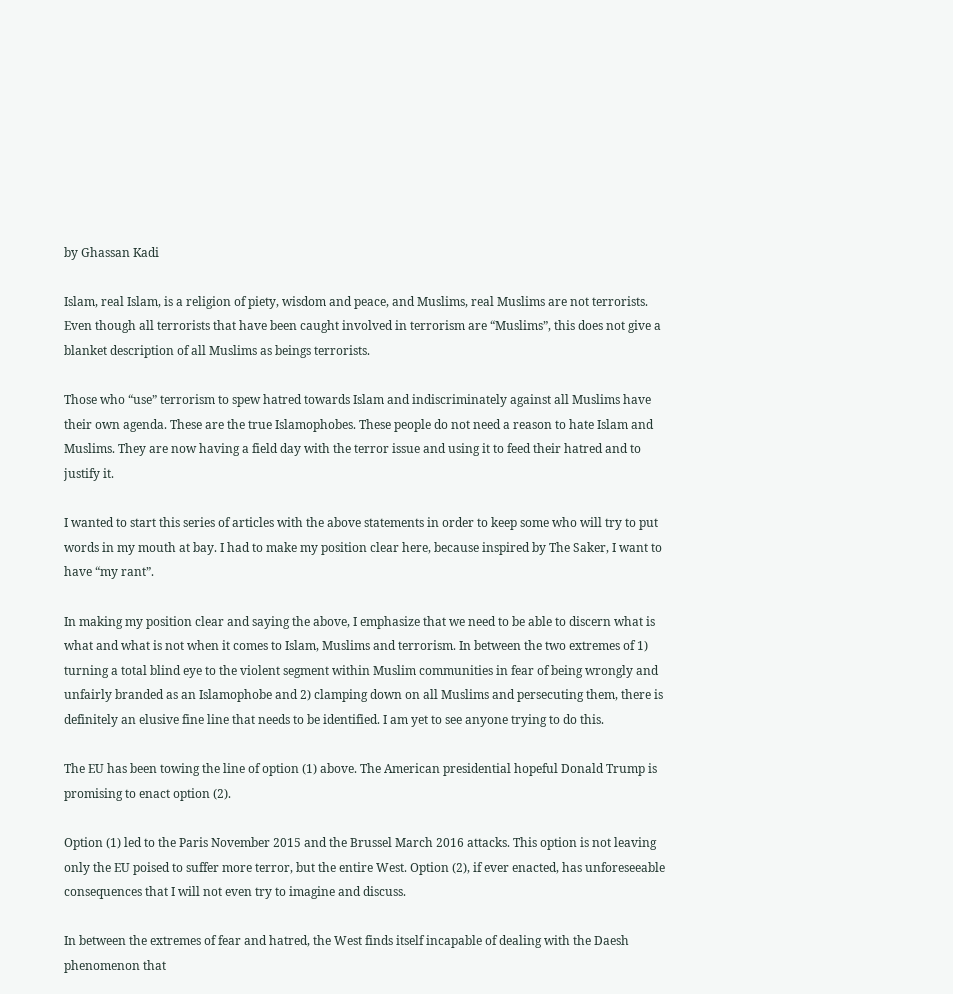by Ghassan Kadi

Islam, real Islam, is a religion of piety, wisdom and peace, and Muslims, real Muslims are not terrorists. Even though all terrorists that have been caught involved in terrorism are “Muslims”, this does not give a blanket description of all Muslims as beings terrorists.

Those who “use” terrorism to spew hatred towards Islam and indiscriminately against all Muslims have their own agenda. These are the true Islamophobes. These people do not need a reason to hate Islam and Muslims. They are now having a field day with the terror issue and using it to feed their hatred and to justify it.

I wanted to start this series of articles with the above statements in order to keep some who will try to put words in my mouth at bay. I had to make my position clear here, because inspired by The Saker, I want to have “my rant”.

In making my position clear and saying the above, I emphasize that we need to be able to discern what is what and what is not when it comes to Islam, Muslims and terrorism. In between the two extremes of 1) turning a total blind eye to the violent segment within Muslim communities in fear of being wrongly and unfairly branded as an Islamophobe and 2) clamping down on all Muslims and persecuting them, there is definitely an elusive fine line that needs to be identified. I am yet to see anyone trying to do this.

The EU has been towing the line of option (1) above. The American presidential hopeful Donald Trump is promising to enact option (2).

Option (1) led to the Paris November 2015 and the Brussel March 2016 attacks. This option is not leaving only the EU poised to suffer more terror, but the entire West. Option (2), if ever enacted, has unforeseeable consequences that I will not even try to imagine and discuss.

In between the extremes of fear and hatred, the West finds itself incapable of dealing with the Daesh phenomenon that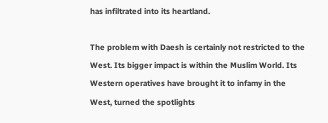has infiltrated into its heartland.

The problem with Daesh is certainly not restricted to the West. Its bigger impact is within the Muslim World. Its Western operatives have brought it to infamy in the West, turned the spotlights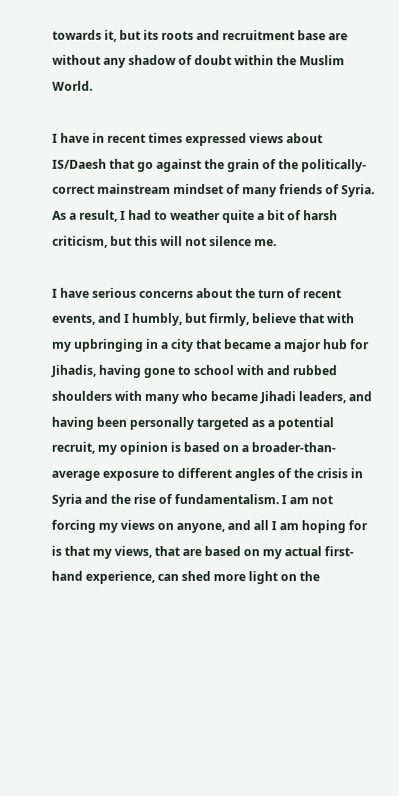towards it, but its roots and recruitment base are without any shadow of doubt within the Muslim World.

I have in recent times expressed views about IS/Daesh that go against the grain of the politically-correct mainstream mindset of many friends of Syria. As a result, I had to weather quite a bit of harsh criticism, but this will not silence me.

I have serious concerns about the turn of recent events, and I humbly, but firmly, believe that with my upbringing in a city that became a major hub for Jihadis, having gone to school with and rubbed shoulders with many who became Jihadi leaders, and having been personally targeted as a potential recruit, my opinion is based on a broader-than-average exposure to different angles of the crisis in Syria and the rise of fundamentalism. I am not forcing my views on anyone, and all I am hoping for is that my views, that are based on my actual first-hand experience, can shed more light on the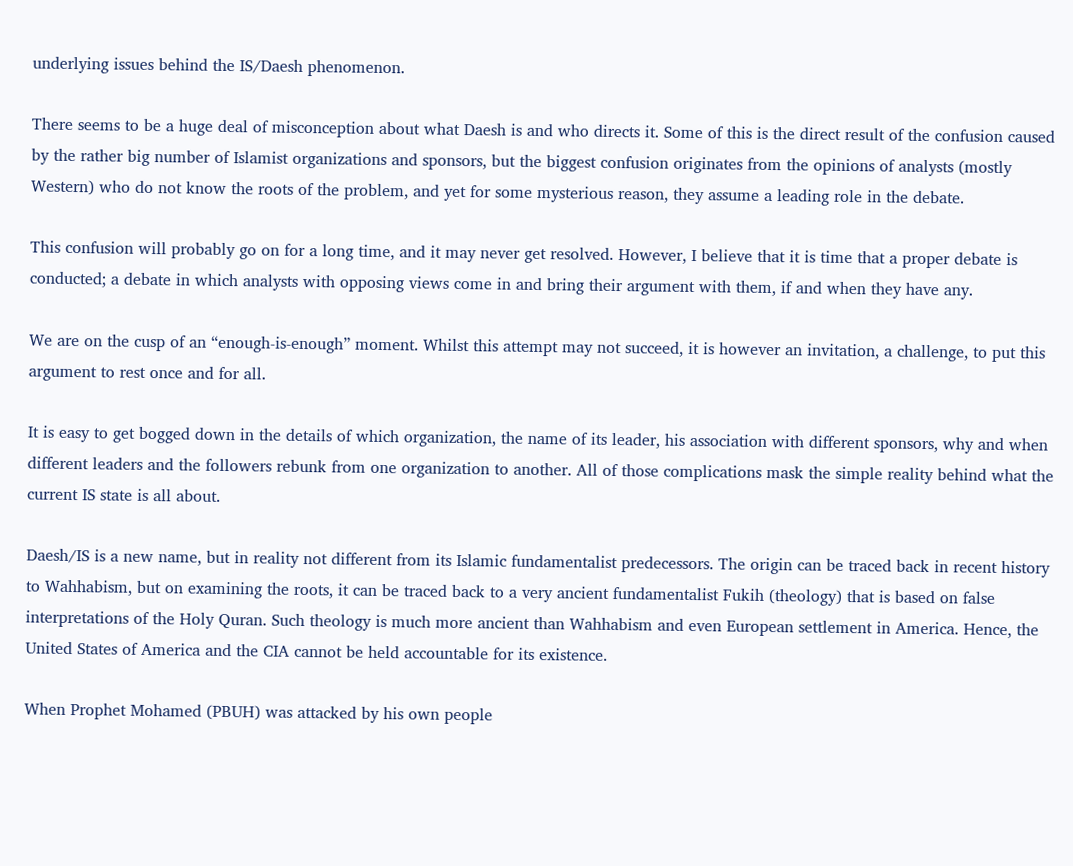underlying issues behind the IS/Daesh phenomenon.

There seems to be a huge deal of misconception about what Daesh is and who directs it. Some of this is the direct result of the confusion caused by the rather big number of Islamist organizations and sponsors, but the biggest confusion originates from the opinions of analysts (mostly Western) who do not know the roots of the problem, and yet for some mysterious reason, they assume a leading role in the debate.

This confusion will probably go on for a long time, and it may never get resolved. However, I believe that it is time that a proper debate is conducted; a debate in which analysts with opposing views come in and bring their argument with them, if and when they have any.

We are on the cusp of an “enough-is-enough” moment. Whilst this attempt may not succeed, it is however an invitation, a challenge, to put this argument to rest once and for all.

It is easy to get bogged down in the details of which organization, the name of its leader, his association with different sponsors, why and when different leaders and the followers rebunk from one organization to another. All of those complications mask the simple reality behind what the current IS state is all about.

Daesh/IS is a new name, but in reality not different from its Islamic fundamentalist predecessors. The origin can be traced back in recent history to Wahhabism, but on examining the roots, it can be traced back to a very ancient fundamentalist Fukih (theology) that is based on false interpretations of the Holy Quran. Such theology is much more ancient than Wahhabism and even European settlement in America. Hence, the United States of America and the CIA cannot be held accountable for its existence.

When Prophet Mohamed (PBUH) was attacked by his own people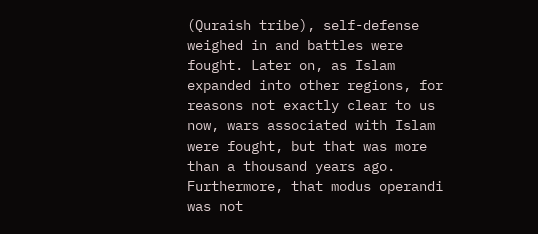(Quraish tribe), self-defense weighed in and battles were fought. Later on, as Islam expanded into other regions, for reasons not exactly clear to us now, wars associated with Islam were fought, but that was more than a thousand years ago. Furthermore, that modus operandi was not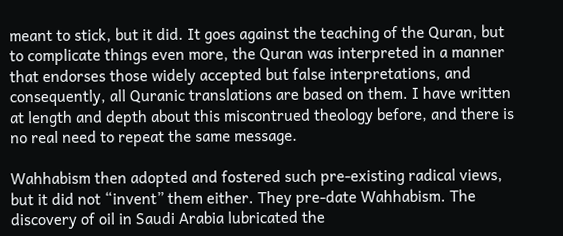meant to stick, but it did. It goes against the teaching of the Quran, but to complicate things even more, the Quran was interpreted in a manner that endorses those widely accepted but false interpretations, and consequently, all Quranic translations are based on them. I have written at length and depth about this miscontrued theology before, and there is no real need to repeat the same message.

Wahhabism then adopted and fostered such pre-existing radical views, but it did not “invent” them either. They pre-date Wahhabism. The discovery of oil in Saudi Arabia lubricated the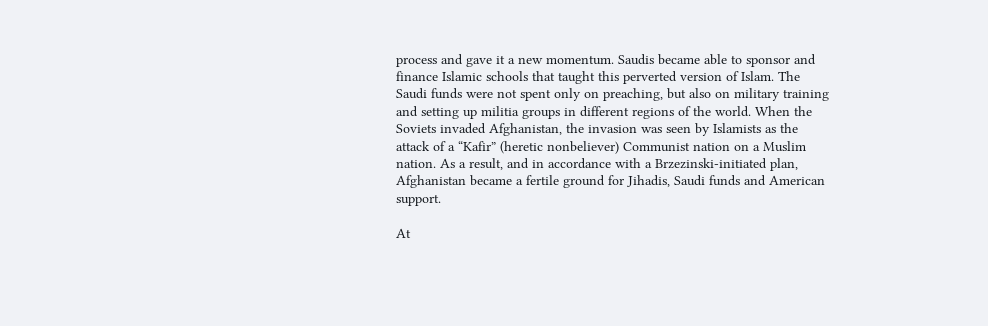process and gave it a new momentum. Saudis became able to sponsor and finance Islamic schools that taught this perverted version of Islam. The Saudi funds were not spent only on preaching, but also on military training and setting up militia groups in different regions of the world. When the Soviets invaded Afghanistan, the invasion was seen by Islamists as the attack of a “Kafir” (heretic nonbeliever) Communist nation on a Muslim nation. As a result, and in accordance with a Brzezinski-initiated plan, Afghanistan became a fertile ground for Jihadis, Saudi funds and American support.

At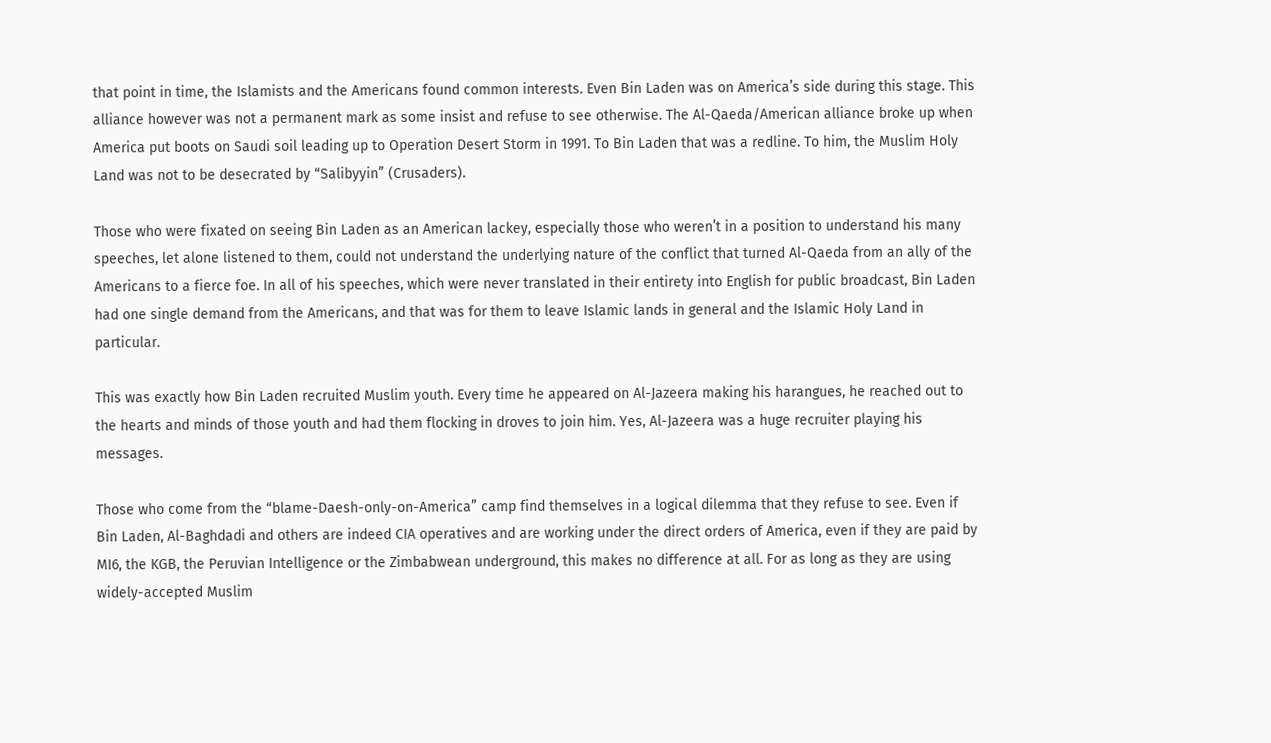that point in time, the Islamists and the Americans found common interests. Even Bin Laden was on America’s side during this stage. This alliance however was not a permanent mark as some insist and refuse to see otherwise. The Al-Qaeda/American alliance broke up when America put boots on Saudi soil leading up to Operation Desert Storm in 1991. To Bin Laden that was a redline. To him, the Muslim Holy Land was not to be desecrated by “Salibyyin” (Crusaders).

Those who were fixated on seeing Bin Laden as an American lackey, especially those who weren’t in a position to understand his many speeches, let alone listened to them, could not understand the underlying nature of the conflict that turned Al-Qaeda from an ally of the Americans to a fierce foe. In all of his speeches, which were never translated in their entirety into English for public broadcast, Bin Laden had one single demand from the Americans, and that was for them to leave Islamic lands in general and the Islamic Holy Land in particular.

This was exactly how Bin Laden recruited Muslim youth. Every time he appeared on Al-Jazeera making his harangues, he reached out to the hearts and minds of those youth and had them flocking in droves to join him. Yes, Al-Jazeera was a huge recruiter playing his messages.

Those who come from the “blame-Daesh-only-on-America” camp find themselves in a logical dilemma that they refuse to see. Even if Bin Laden, Al-Baghdadi and others are indeed CIA operatives and are working under the direct orders of America, even if they are paid by MI6, the KGB, the Peruvian Intelligence or the Zimbabwean underground, this makes no difference at all. For as long as they are using widely-accepted Muslim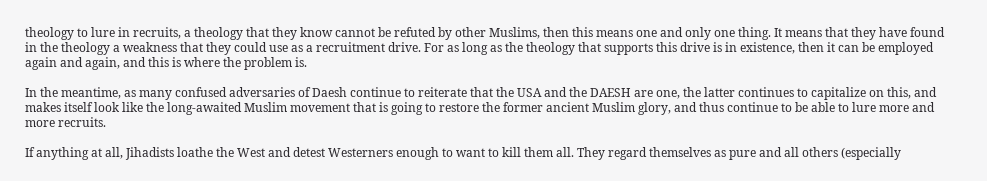theology to lure in recruits, a theology that they know cannot be refuted by other Muslims, then this means one and only one thing. It means that they have found in the theology a weakness that they could use as a recruitment drive. For as long as the theology that supports this drive is in existence, then it can be employed again and again, and this is where the problem is.

In the meantime, as many confused adversaries of Daesh continue to reiterate that the USA and the DAESH are one, the latter continues to capitalize on this, and makes itself look like the long-awaited Muslim movement that is going to restore the former ancient Muslim glory, and thus continue to be able to lure more and more recruits.

If anything at all, Jihadists loathe the West and detest Westerners enough to want to kill them all. They regard themselves as pure and all others (especially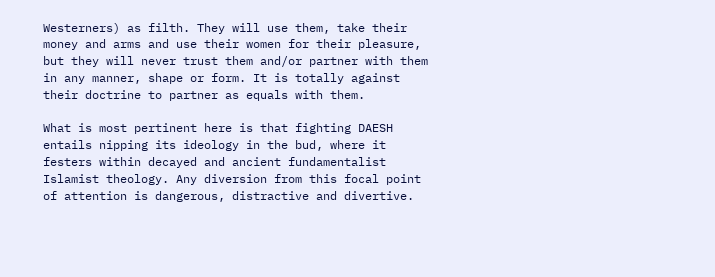Westerners) as filth. They will use them, take their money and arms and use their women for their pleasure, but they will never trust them and/or partner with them in any manner, shape or form. It is totally against their doctrine to partner as equals with them.

What is most pertinent here is that fighting DAESH entails nipping its ideology in the bud, where it festers within decayed and ancient fundamentalist Islamist theology. Any diversion from this focal point of attention is dangerous, distractive and divertive.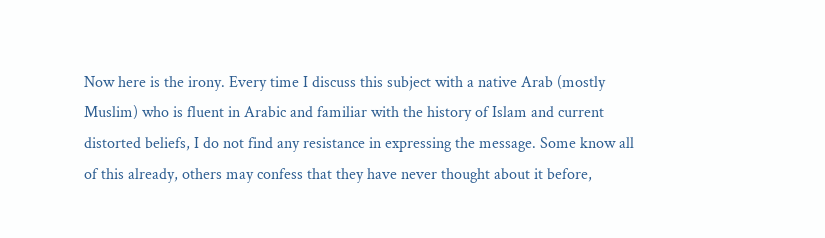Now here is the irony. Every time I discuss this subject with a native Arab (mostly Muslim) who is fluent in Arabic and familiar with the history of Islam and current distorted beliefs, I do not find any resistance in expressing the message. Some know all of this already, others may confess that they have never thought about it before,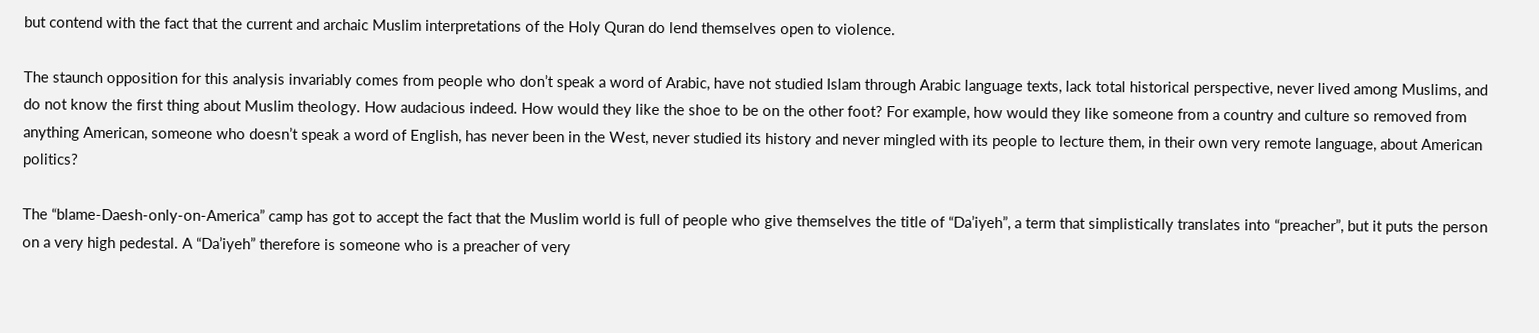but contend with the fact that the current and archaic Muslim interpretations of the Holy Quran do lend themselves open to violence.

The staunch opposition for this analysis invariably comes from people who don’t speak a word of Arabic, have not studied Islam through Arabic language texts, lack total historical perspective, never lived among Muslims, and do not know the first thing about Muslim theology. How audacious indeed. How would they like the shoe to be on the other foot? For example, how would they like someone from a country and culture so removed from anything American, someone who doesn’t speak a word of English, has never been in the West, never studied its history and never mingled with its people to lecture them, in their own very remote language, about American politics?

The “blame-Daesh-only-on-America” camp has got to accept the fact that the Muslim world is full of people who give themselves the title of “Da’iyeh”, a term that simplistically translates into “preacher”, but it puts the person on a very high pedestal. A “Da’iyeh” therefore is someone who is a preacher of very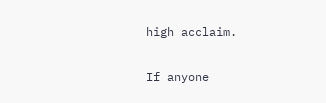high acclaim.

If anyone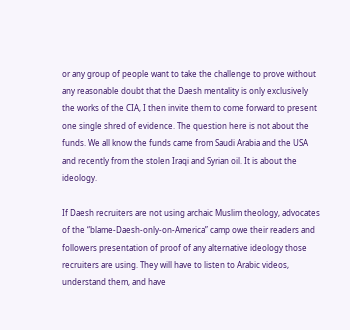or any group of people want to take the challenge to prove without any reasonable doubt that the Daesh mentality is only exclusively the works of the CIA, I then invite them to come forward to present one single shred of evidence. The question here is not about the funds. We all know the funds came from Saudi Arabia and the USA and recently from the stolen Iraqi and Syrian oil. It is about the ideology.

If Daesh recruiters are not using archaic Muslim theology, advocates of the “blame-Daesh-only-on-America” camp owe their readers and followers presentation of proof of any alternative ideology those recruiters are using. They will have to listen to Arabic videos, understand them, and have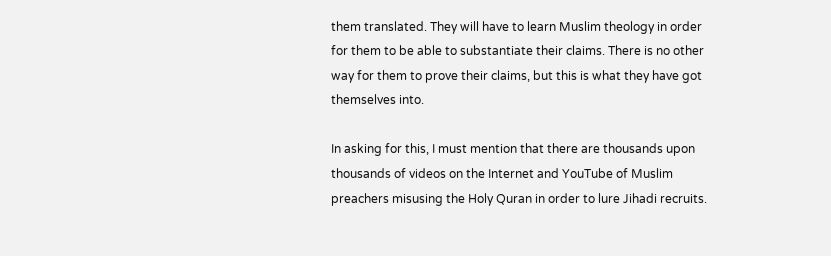them translated. They will have to learn Muslim theology in order for them to be able to substantiate their claims. There is no other way for them to prove their claims, but this is what they have got themselves into.

In asking for this, I must mention that there are thousands upon thousands of videos on the Internet and YouTube of Muslim preachers misusing the Holy Quran in order to lure Jihadi recruits.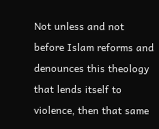Not unless and not before Islam reforms and denounces this theology that lends itself to violence, then that same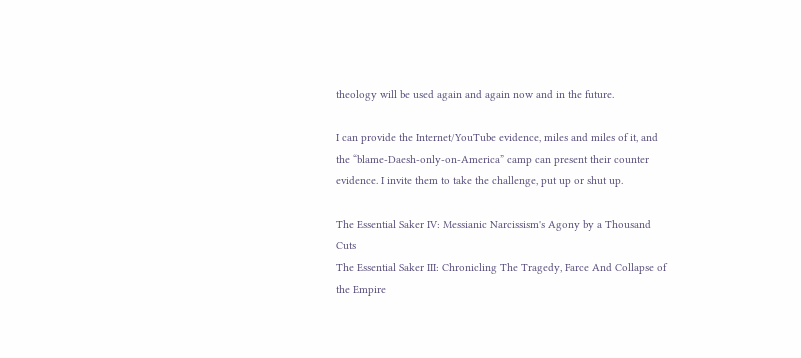theology will be used again and again now and in the future.

I can provide the Internet/YouTube evidence, miles and miles of it, and the “blame-Daesh-only-on-America” camp can present their counter evidence. I invite them to take the challenge, put up or shut up.

The Essential Saker IV: Messianic Narcissism's Agony by a Thousand Cuts
The Essential Saker III: Chronicling The Tragedy, Farce And Collapse of the Empire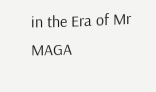in the Era of Mr MAGA